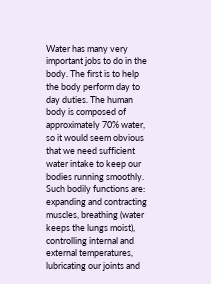Water has many very important jobs to do in the body. The first is to help the body perform day to day duties. The human body is composed of approximately 70% water, so it would seem obvious that we need sufficient water intake to keep our bodies running smoothly. Such bodily functions are: expanding and contracting muscles, breathing (water keeps the lungs moist), controlling internal and external temperatures, lubricating our joints and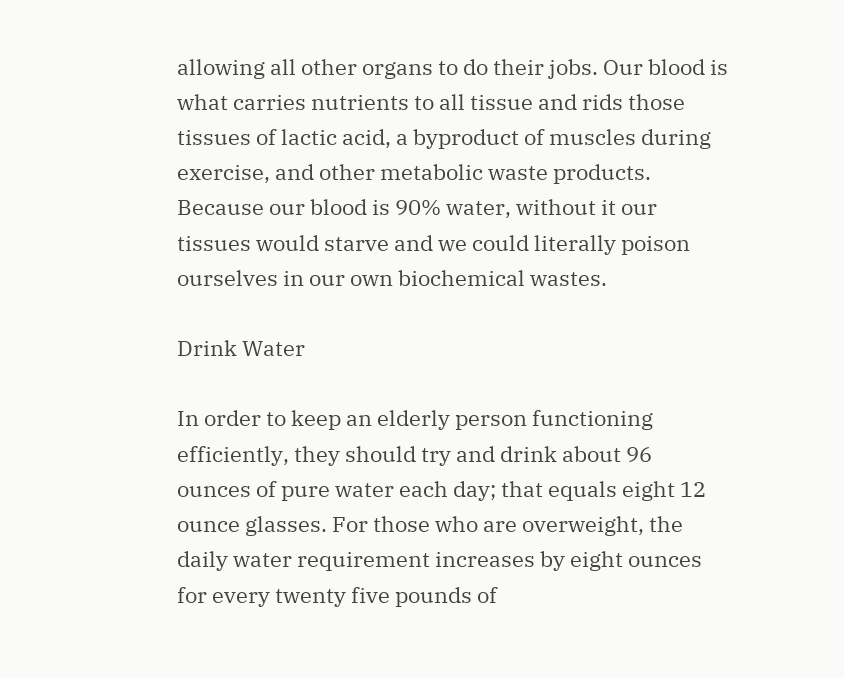allowing all other organs to do their jobs. Our blood is what carries nutrients to all tissue and rids those tissues of lactic acid, a byproduct of muscles during exercise, and other metabolic waste products. Because our blood is 90% water, without it our tissues would starve and we could literally poison ourselves in our own biochemical wastes.

Drink Water

In order to keep an elderly person functioning efficiently, they should try and drink about 96 ounces of pure water each day; that equals eight 12 ounce glasses. For those who are overweight, the daily water requirement increases by eight ounces for every twenty five pounds of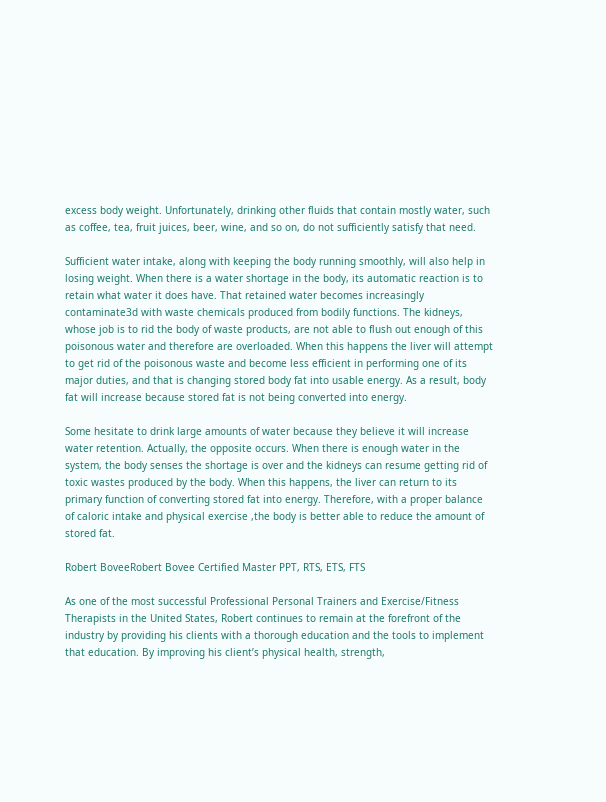excess body weight. Unfortunately, drinking other fluids that contain mostly water, such as coffee, tea, fruit juices, beer, wine, and so on, do not sufficiently satisfy that need.

Sufficient water intake, along with keeping the body running smoothly, will also help in losing weight. When there is a water shortage in the body, its automatic reaction is to retain what water it does have. That retained water becomes increasingly contaminate3d with waste chemicals produced from bodily functions. The kidneys, whose job is to rid the body of waste products, are not able to flush out enough of this poisonous water and therefore are overloaded. When this happens the liver will attempt to get rid of the poisonous waste and become less efficient in performing one of its major duties, and that is changing stored body fat into usable energy. As a result, body fat will increase because stored fat is not being converted into energy.

Some hesitate to drink large amounts of water because they believe it will increase water retention. Actually, the opposite occurs. When there is enough water in the system, the body senses the shortage is over and the kidneys can resume getting rid of toxic wastes produced by the body. When this happens, the liver can return to its primary function of converting stored fat into energy. Therefore, with a proper balance of caloric intake and physical exercise ,the body is better able to reduce the amount of stored fat.

Robert BoveeRobert Bovee Certified Master PPT, RTS, ETS, FTS

As one of the most successful Professional Personal Trainers and Exercise/Fitness Therapists in the United States, Robert continues to remain at the forefront of the industry by providing his clients with a thorough education and the tools to implement that education. By improving his client’s physical health, strength,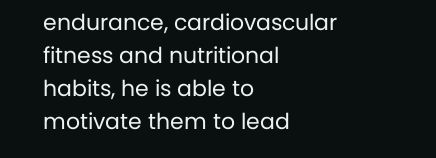endurance, cardiovascular fitness and nutritional habits, he is able to motivate them to lead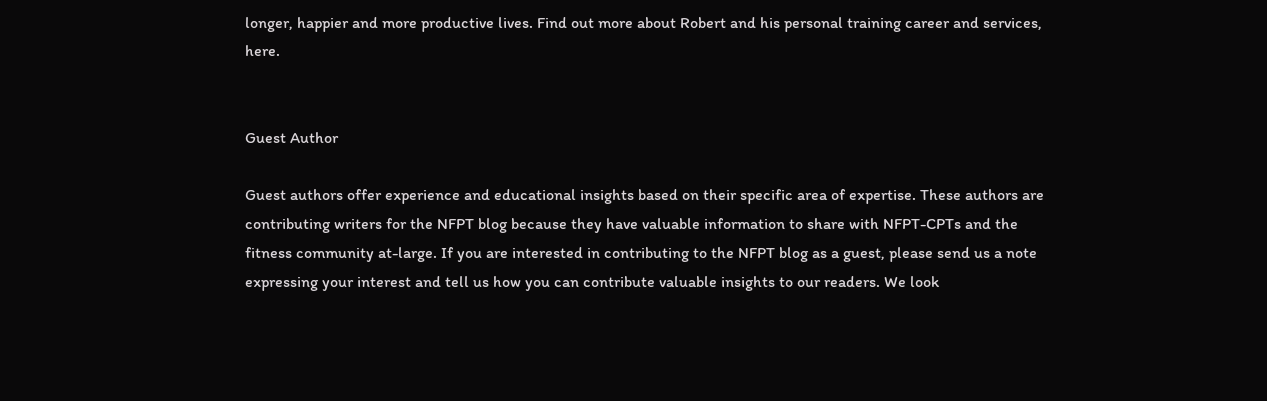longer, happier and more productive lives. Find out more about Robert and his personal training career and services, here.


Guest Author

Guest authors offer experience and educational insights based on their specific area of expertise. These authors are contributing writers for the NFPT blog because they have valuable information to share with NFPT-CPTs and the fitness community at-large. If you are interested in contributing to the NFPT blog as a guest, please send us a note expressing your interest and tell us how you can contribute valuable insights to our readers. We look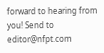forward to hearing from you! Send to editor@nfpt.com